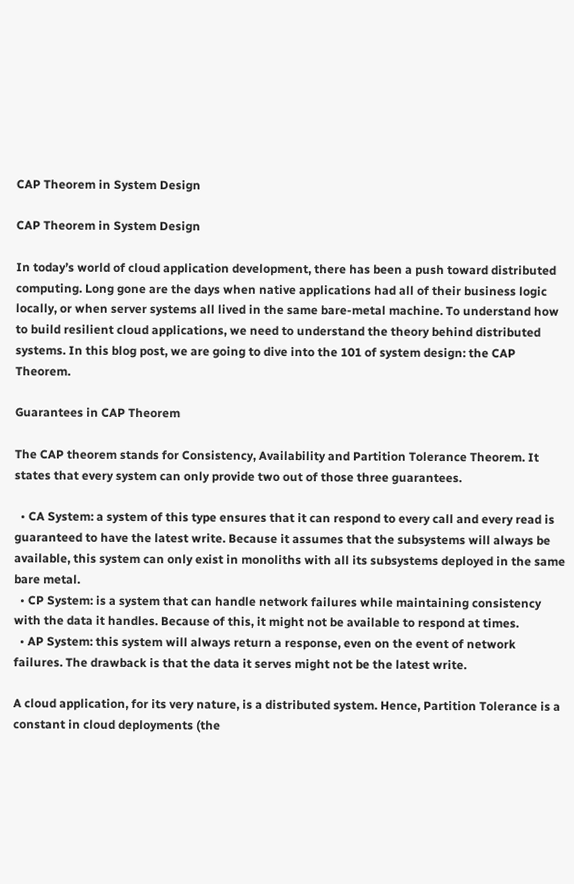CAP Theorem in System Design

CAP Theorem in System Design

In today’s world of cloud application development, there has been a push toward distributed computing. Long gone are the days when native applications had all of their business logic locally, or when server systems all lived in the same bare-metal machine. To understand how to build resilient cloud applications, we need to understand the theory behind distributed systems. In this blog post, we are going to dive into the 101 of system design: the CAP Theorem.

Guarantees in CAP Theorem

The CAP theorem stands for Consistency, Availability and Partition Tolerance Theorem. It states that every system can only provide two out of those three guarantees.

  • CA System: a system of this type ensures that it can respond to every call and every read is guaranteed to have the latest write. Because it assumes that the subsystems will always be available, this system can only exist in monoliths with all its subsystems deployed in the same bare metal.
  • CP System: is a system that can handle network failures while maintaining consistency with the data it handles. Because of this, it might not be available to respond at times.
  • AP System: this system will always return a response, even on the event of network failures. The drawback is that the data it serves might not be the latest write.

A cloud application, for its very nature, is a distributed system. Hence, Partition Tolerance is a constant in cloud deployments (the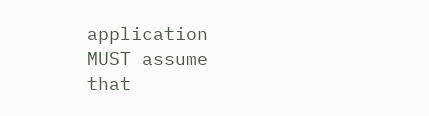application MUST assume that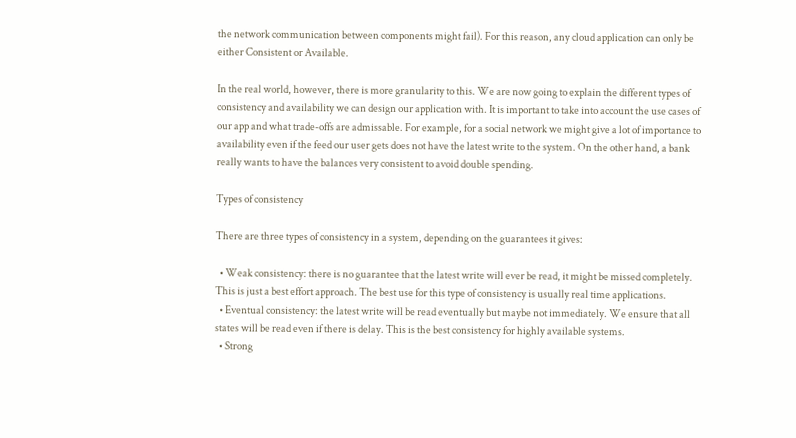the network communication between components might fail). For this reason, any cloud application can only be either Consistent or Available.

In the real world, however, there is more granularity to this. We are now going to explain the different types of consistency and availability we can design our application with. It is important to take into account the use cases of our app and what trade-offs are admissable. For example, for a social network we might give a lot of importance to availability even if the feed our user gets does not have the latest write to the system. On the other hand, a bank really wants to have the balances very consistent to avoid double spending.

Types of consistency

There are three types of consistency in a system, depending on the guarantees it gives:

  • Weak consistency: there is no guarantee that the latest write will ever be read, it might be missed completely. This is just a best effort approach. The best use for this type of consistency is usually real time applications.
  • Eventual consistency: the latest write will be read eventually but maybe not immediately. We ensure that all states will be read even if there is delay. This is the best consistency for highly available systems.
  • Strong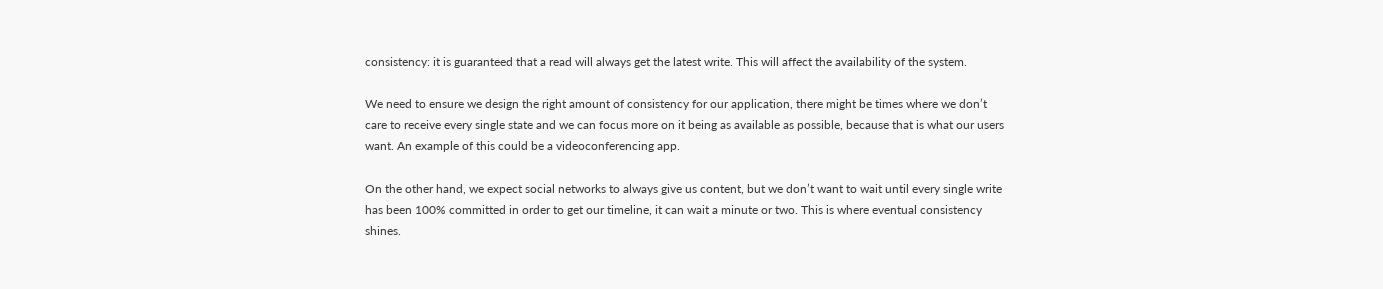consistency: it is guaranteed that a read will always get the latest write. This will affect the availability of the system.

We need to ensure we design the right amount of consistency for our application, there might be times where we don’t care to receive every single state and we can focus more on it being as available as possible, because that is what our users want. An example of this could be a videoconferencing app.

On the other hand, we expect social networks to always give us content, but we don’t want to wait until every single write has been 100% committed in order to get our timeline, it can wait a minute or two. This is where eventual consistency shines.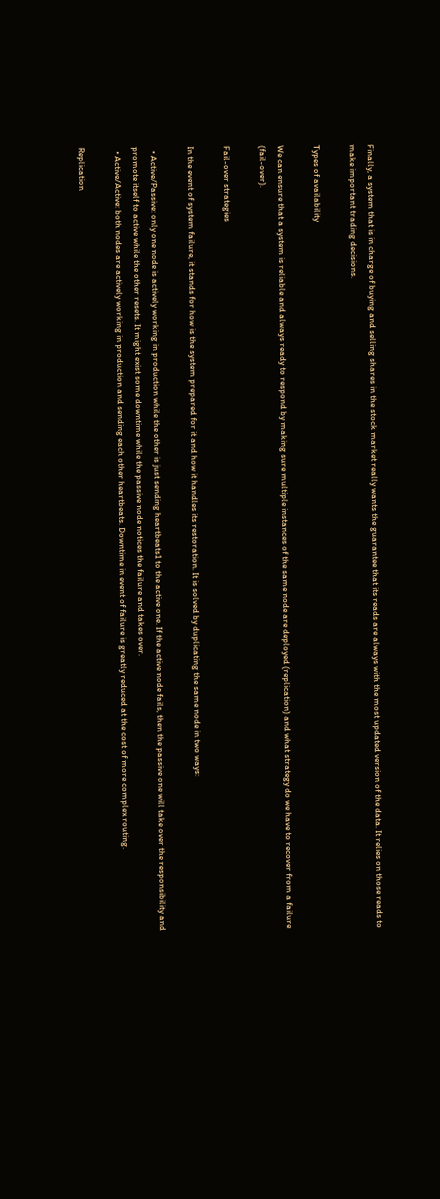Finally, a system that is in charge of buying and selling shares in the stock market really wants the guarantee that its reads are always with the most updated version of the data. It relies on those reads to make important trading decisions.

Types of availability

We can ensure that a system is reliable and always ready to respond by making sure multiple instances of the same node are deployed (replication) and what strategy do we have to recover from a failure (fail-over).

Fail-over strategies

In the event of system failure, it stands for how is the system prepared for it and how it handles its restoration. It is solved by duplicating the same node in two ways:

  • Active/Passive: only one node is actively working in production while the other is just sending heartbeats1 to the active one. If the active node fails, then the passive one will take over the responsibility and promote itself to active while the other resets. It might exist some downtime while the passive node notices the failure and takes over.
  • Active/Active: both nodes are actively working in production and sending each other heartbeats. Downtime in event of failure is greatly reduced at the cost of more complex routing.

Replication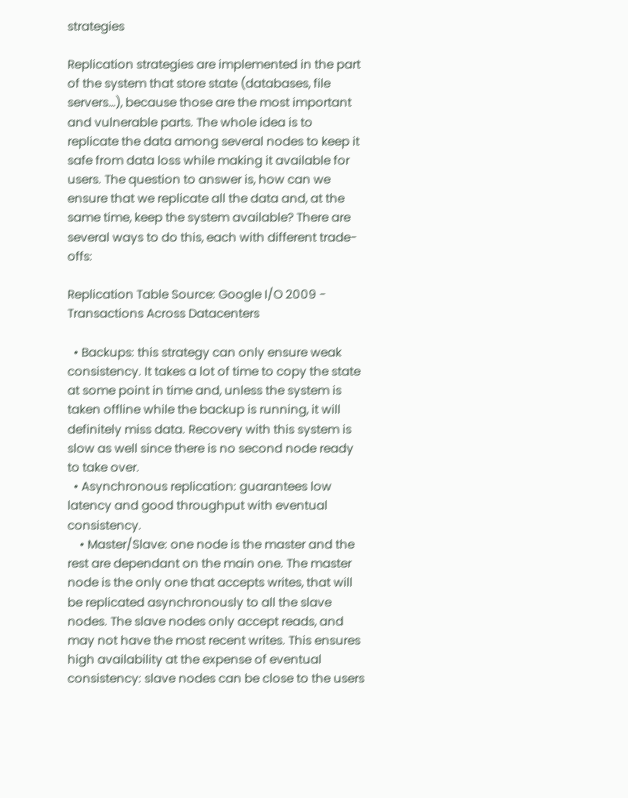strategies

Replication strategies are implemented in the part of the system that store state (databases, file servers…), because those are the most important and vulnerable parts. The whole idea is to replicate the data among several nodes to keep it safe from data loss while making it available for users. The question to answer is, how can we ensure that we replicate all the data and, at the same time, keep the system available? There are several ways to do this, each with different trade-offs:

Replication Table Source: Google I/O 2009 - Transactions Across Datacenters

  • Backups: this strategy can only ensure weak consistency. It takes a lot of time to copy the state at some point in time and, unless the system is taken offline while the backup is running, it will definitely miss data. Recovery with this system is slow as well since there is no second node ready to take over.
  • Asynchronous replication: guarantees low latency and good throughput with eventual consistency.
    • Master/Slave: one node is the master and the rest are dependant on the main one. The master node is the only one that accepts writes, that will be replicated asynchronously to all the slave nodes. The slave nodes only accept reads, and may not have the most recent writes. This ensures high availability at the expense of eventual consistency: slave nodes can be close to the users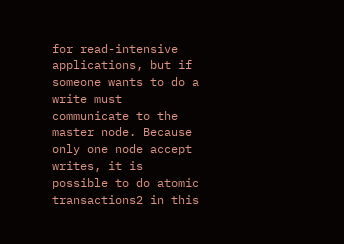for read-intensive applications, but if someone wants to do a write must communicate to the master node. Because only one node accept writes, it is possible to do atomic transactions2 in this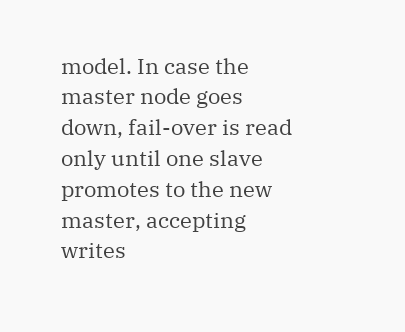model. In case the master node goes down, fail-over is read only until one slave promotes to the new master, accepting writes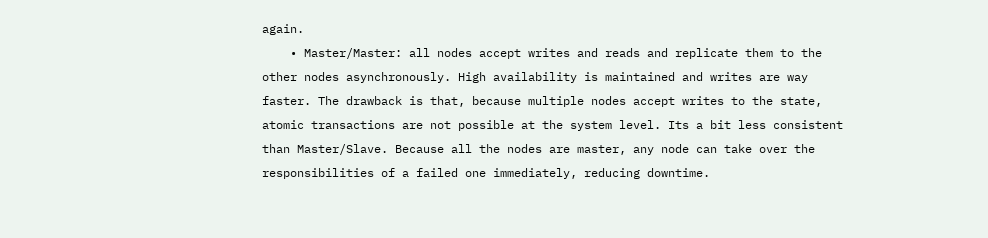again.
    • Master/Master: all nodes accept writes and reads and replicate them to the other nodes asynchronously. High availability is maintained and writes are way faster. The drawback is that, because multiple nodes accept writes to the state, atomic transactions are not possible at the system level. Its a bit less consistent than Master/Slave. Because all the nodes are master, any node can take over the responsibilities of a failed one immediately, reducing downtime.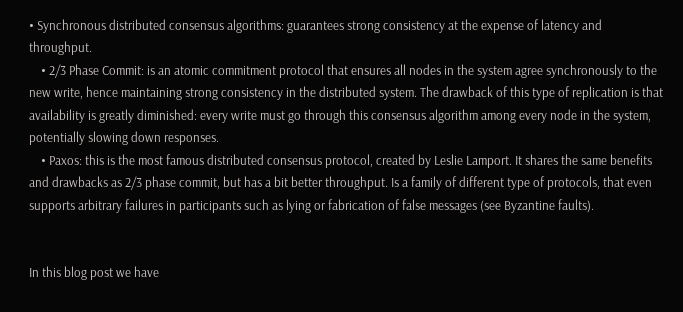• Synchronous distributed consensus algorithms: guarantees strong consistency at the expense of latency and throughput.
    • 2/3 Phase Commit: is an atomic commitment protocol that ensures all nodes in the system agree synchronously to the new write, hence maintaining strong consistency in the distributed system. The drawback of this type of replication is that availability is greatly diminished: every write must go through this consensus algorithm among every node in the system, potentially slowing down responses.
    • Paxos: this is the most famous distributed consensus protocol, created by Leslie Lamport. It shares the same benefits and drawbacks as 2/3 phase commit, but has a bit better throughput. Is a family of different type of protocols, that even supports arbitrary failures in participants such as lying or fabrication of false messages (see Byzantine faults).


In this blog post we have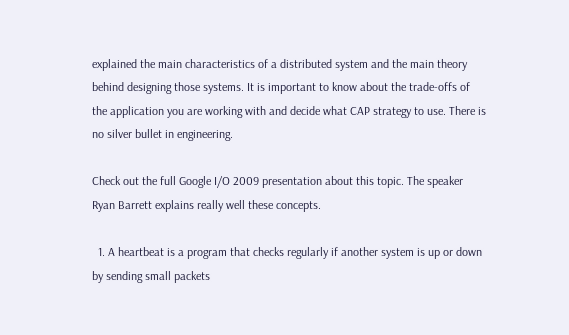explained the main characteristics of a distributed system and the main theory behind designing those systems. It is important to know about the trade-offs of the application you are working with and decide what CAP strategy to use. There is no silver bullet in engineering.

Check out the full Google I/O 2009 presentation about this topic. The speaker Ryan Barrett explains really well these concepts.

  1. A heartbeat is a program that checks regularly if another system is up or down by sending small packets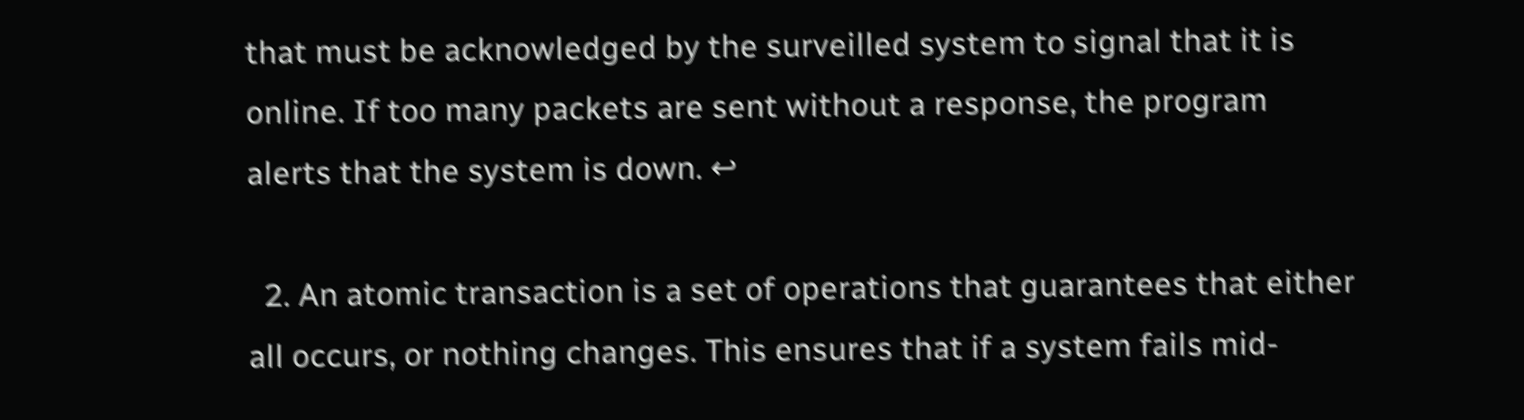that must be acknowledged by the surveilled system to signal that it is online. If too many packets are sent without a response, the program alerts that the system is down. ↩

  2. An atomic transaction is a set of operations that guarantees that either all occurs, or nothing changes. This ensures that if a system fails mid-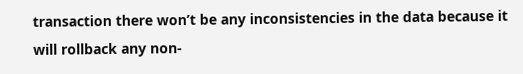transaction there won’t be any inconsistencies in the data because it will rollback any non-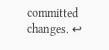committed changes. ↩